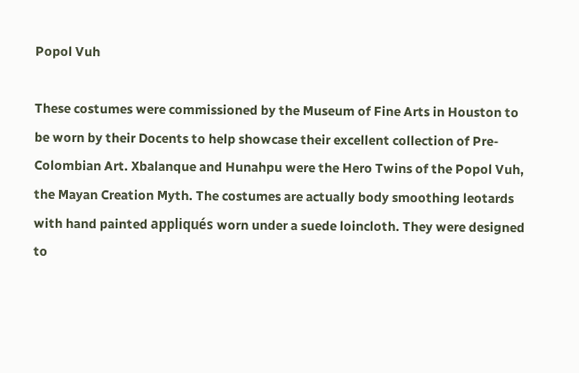Popol Vuh

These costumes were commissioned by the Museum of Fine Arts in Houston to be worn by their Docents to help showcase their excellent collection of Pre-Colombian Art. Xbalanque and Hunahpu were the Hero Twins of the Popol Vuh, the Mayan Creation Myth. The costumes are actually body smoothing leotards with hand painted appliqués worn under a suede loincloth. They were designed to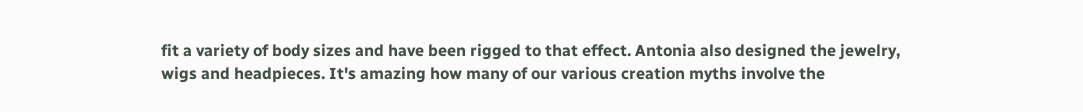fit a variety of body sizes and have been rigged to that effect. Antonia also designed the jewelry, wigs and headpieces. It's amazing how many of our various creation myths involve the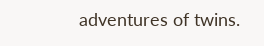adventures of twins.